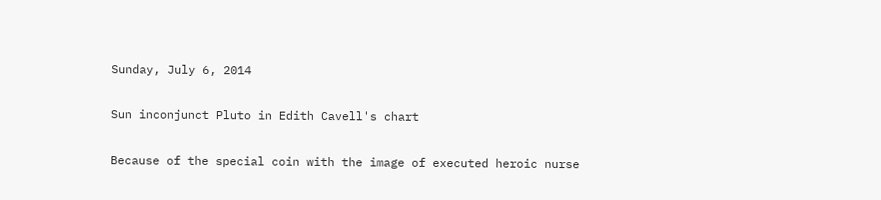Sunday, July 6, 2014

Sun inconjunct Pluto in Edith Cavell's chart

Because of the special coin with the image of executed heroic nurse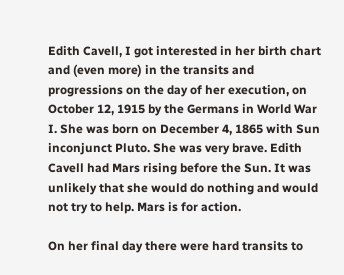Edith Cavell, I got interested in her birth chart and (even more) in the transits and progressions on the day of her execution, on October 12, 1915 by the Germans in World War I. She was born on December 4, 1865 with Sun inconjunct Pluto. She was very brave. Edith Cavell had Mars rising before the Sun. It was unlikely that she would do nothing and would not try to help. Mars is for action.

On her final day there were hard transits to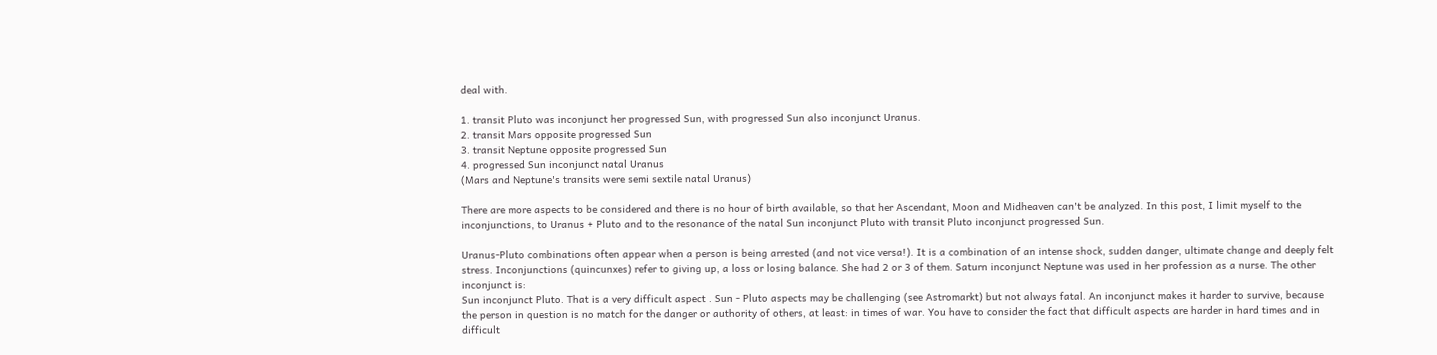deal with.

1. transit Pluto was inconjunct her progressed Sun, with progressed Sun also inconjunct Uranus.
2. transit Mars opposite progressed Sun
3. transit Neptune opposite progressed Sun
4. progressed Sun inconjunct natal Uranus
(Mars and Neptune's transits were semi sextile natal Uranus)

There are more aspects to be considered and there is no hour of birth available, so that her Ascendant, Moon and Midheaven can't be analyzed. In this post, I limit myself to the inconjunctions, to Uranus + Pluto and to the resonance of the natal Sun inconjunct Pluto with transit Pluto inconjunct progressed Sun.

Uranus-Pluto combinations often appear when a person is being arrested (and not vice versa!). It is a combination of an intense shock, sudden danger, ultimate change and deeply felt stress. Inconjunctions (quincunxes) refer to giving up, a loss or losing balance. She had 2 or 3 of them. Saturn inconjunct Neptune was used in her profession as a nurse. The other inconjunct is:
Sun inconjunct Pluto. That is a very difficult aspect . Sun - Pluto aspects may be challenging (see Astromarkt) but not always fatal. An inconjunct makes it harder to survive, because the person in question is no match for the danger or authority of others, at least: in times of war. You have to consider the fact that difficult aspects are harder in hard times and in difficult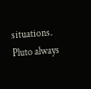situations. Pluto always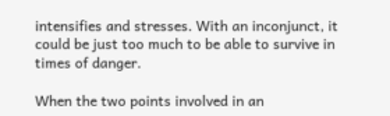intensifies and stresses. With an inconjunct, it could be just too much to be able to survive in times of danger.

When the two points involved in an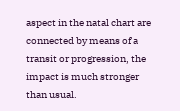aspect in the natal chart are connected by means of a transit or progression, the impact is much stronger than usual.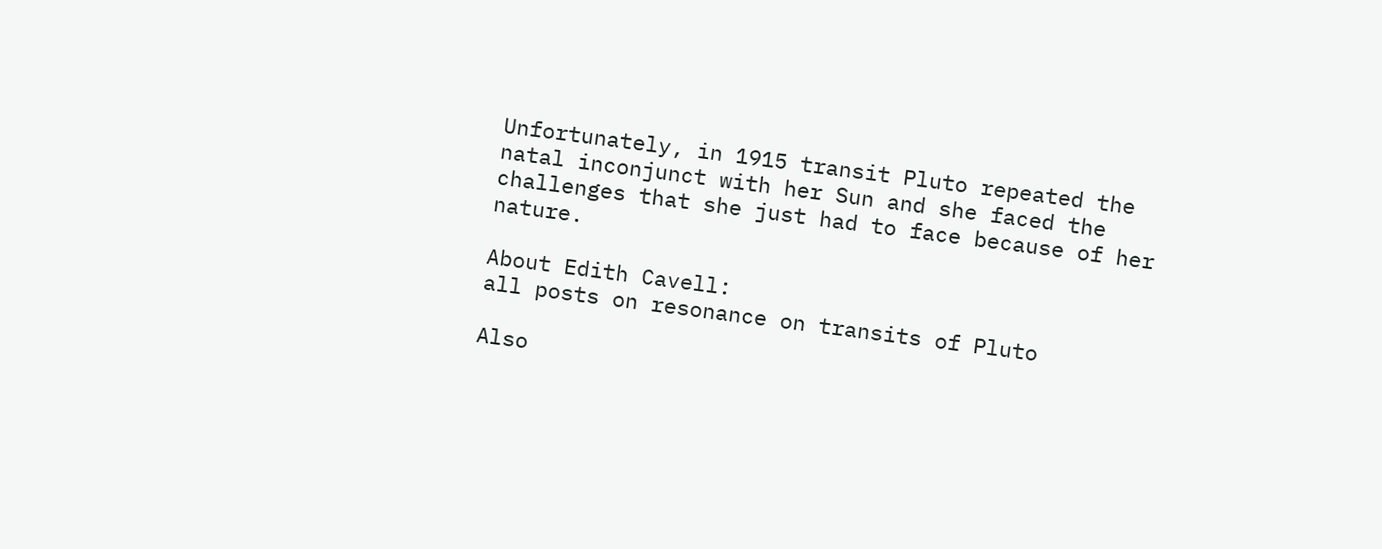Unfortunately, in 1915 transit Pluto repeated the natal inconjunct with her Sun and she faced the challenges that she just had to face because of her nature.

About Edith Cavell:
all posts on resonance on transits of Pluto

Also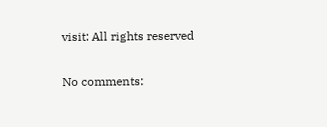visit: All rights reserved

No comments: